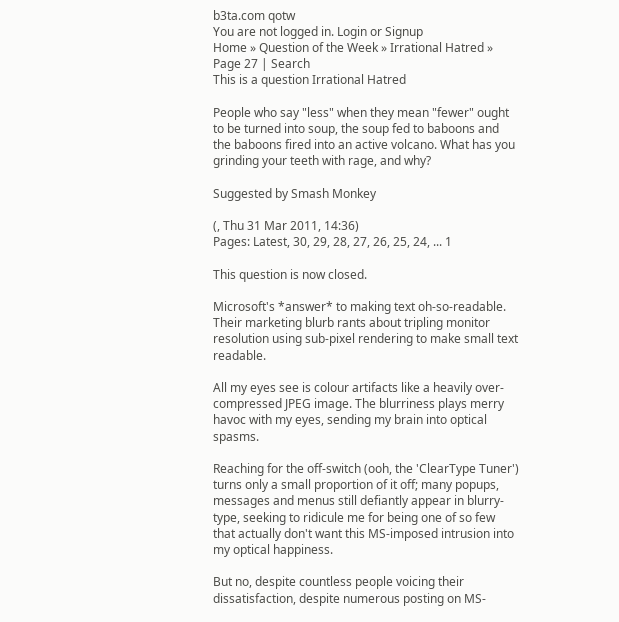b3ta.com qotw
You are not logged in. Login or Signup
Home » Question of the Week » Irrational Hatred » Page 27 | Search
This is a question Irrational Hatred

People who say "less" when they mean "fewer" ought to be turned into soup, the soup fed to baboons and the baboons fired into an active volcano. What has you grinding your teeth with rage, and why?

Suggested by Smash Monkey

(, Thu 31 Mar 2011, 14:36)
Pages: Latest, 30, 29, 28, 27, 26, 25, 24, ... 1

This question is now closed.

Microsoft's *answer* to making text oh-so-readable. Their marketing blurb rants about tripling monitor resolution using sub-pixel rendering to make small text readable.

All my eyes see is colour artifacts like a heavily over-compressed JPEG image. The blurriness plays merry havoc with my eyes, sending my brain into optical spasms.

Reaching for the off-switch (ooh, the 'ClearType Tuner') turns only a small proportion of it off; many popups, messages and menus still defiantly appear in blurry-type, seeking to ridicule me for being one of so few that actually don't want this MS-imposed intrusion into my optical happiness.

But no, despite countless people voicing their dissatisfaction, despite numerous posting on MS-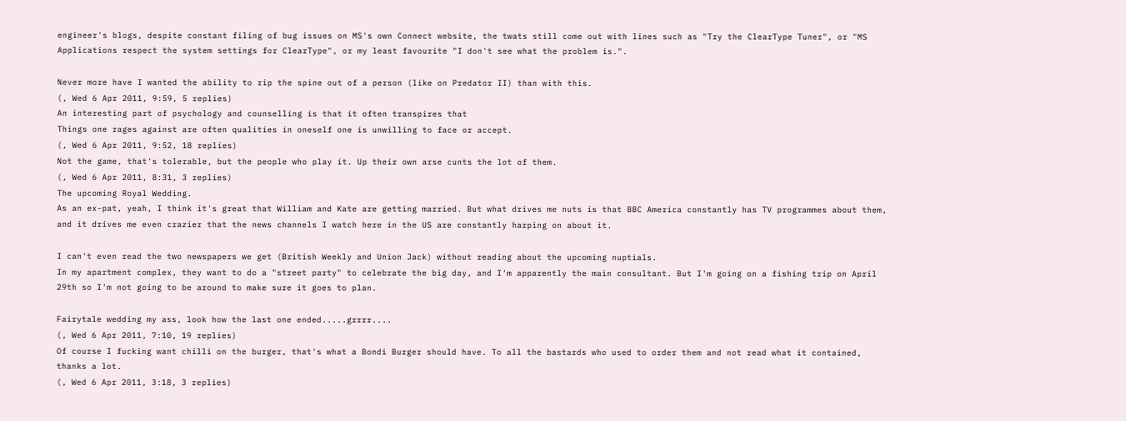engineer's blogs, despite constant filing of bug issues on MS's own Connect website, the twats still come out with lines such as "Try the ClearType Tuner", or "MS Applications respect the system settings for ClearType", or my least favourite "I don't see what the problem is.".

Never more have I wanted the ability to rip the spine out of a person (like on Predator II) than with this.
(, Wed 6 Apr 2011, 9:59, 5 replies)
An interesting part of psychology and counselling is that it often transpires that
Things one rages against are often qualities in oneself one is unwilling to face or accept.
(, Wed 6 Apr 2011, 9:52, 18 replies)
Not the game, that's tolerable, but the people who play it. Up their own arse cunts the lot of them.
(, Wed 6 Apr 2011, 8:31, 3 replies)
The upcoming Royal Wedding.
As an ex-pat, yeah, I think it's great that William and Kate are getting married. But what drives me nuts is that BBC America constantly has TV programmes about them, and it drives me even crazier that the news channels I watch here in the US are constantly harping on about it.

I can't even read the two newspapers we get (British Weekly and Union Jack) without reading about the upcoming nuptials.
In my apartment complex, they want to do a "street party" to celebrate the big day, and I'm apparently the main consultant. But I'm going on a fishing trip on April 29th so I'm not going to be around to make sure it goes to plan.

Fairytale wedding my ass, look how the last one ended.....grrrr....
(, Wed 6 Apr 2011, 7:10, 19 replies)
Of course I fucking want chilli on the burger, that's what a Bondi Burger should have. To all the bastards who used to order them and not read what it contained, thanks a lot.
(, Wed 6 Apr 2011, 3:18, 3 replies)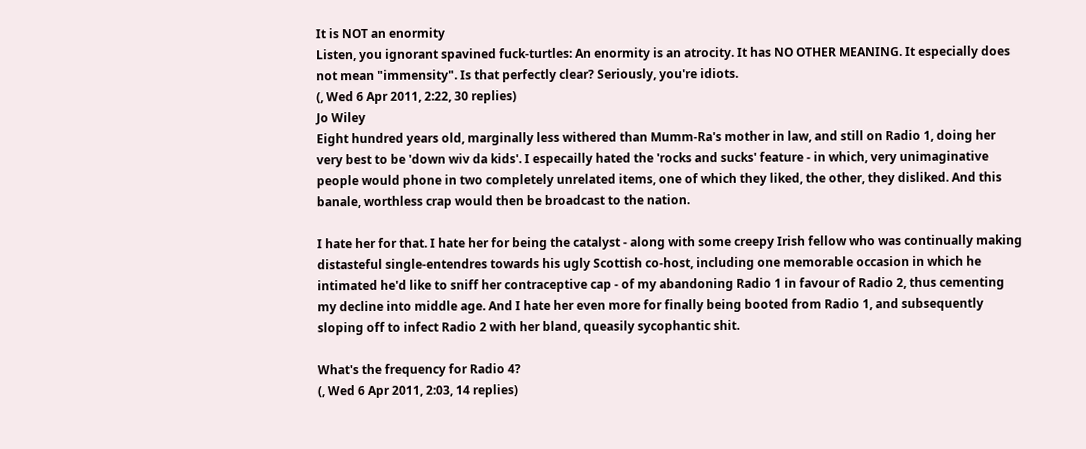It is NOT an enormity
Listen, you ignorant spavined fuck-turtles: An enormity is an atrocity. It has NO OTHER MEANING. It especially does not mean "immensity". Is that perfectly clear? Seriously, you're idiots.
(, Wed 6 Apr 2011, 2:22, 30 replies)
Jo Wiley
Eight hundred years old, marginally less withered than Mumm-Ra's mother in law, and still on Radio 1, doing her very best to be 'down wiv da kids'. I especailly hated the 'rocks and sucks' feature - in which, very unimaginative people would phone in two completely unrelated items, one of which they liked, the other, they disliked. And this banale, worthless crap would then be broadcast to the nation.

I hate her for that. I hate her for being the catalyst - along with some creepy Irish fellow who was continually making distasteful single-entendres towards his ugly Scottish co-host, including one memorable occasion in which he intimated he'd like to sniff her contraceptive cap - of my abandoning Radio 1 in favour of Radio 2, thus cementing my decline into middle age. And I hate her even more for finally being booted from Radio 1, and subsequently sloping off to infect Radio 2 with her bland, queasily sycophantic shit.

What's the frequency for Radio 4?
(, Wed 6 Apr 2011, 2:03, 14 replies)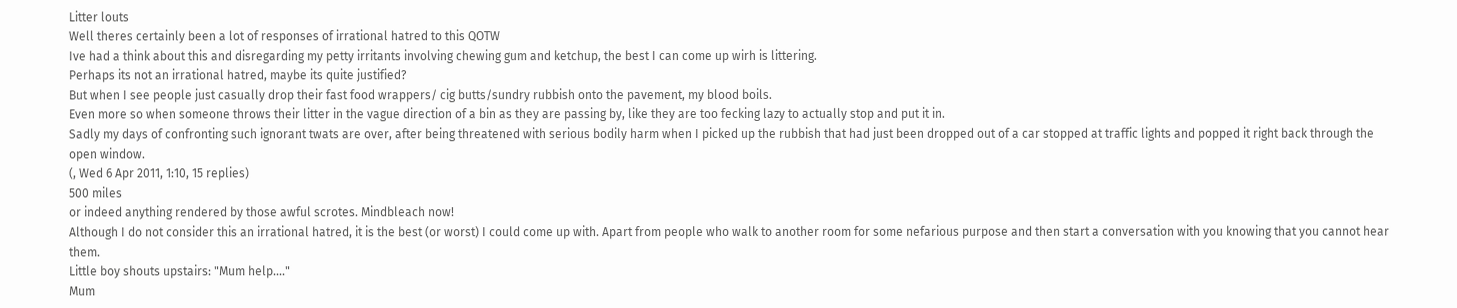Litter louts
Well theres certainly been a lot of responses of irrational hatred to this QOTW
Ive had a think about this and disregarding my petty irritants involving chewing gum and ketchup, the best I can come up wirh is littering.
Perhaps its not an irrational hatred, maybe its quite justified?
But when I see people just casually drop their fast food wrappers/ cig butts/sundry rubbish onto the pavement, my blood boils.
Even more so when someone throws their litter in the vague direction of a bin as they are passing by, like they are too fecking lazy to actually stop and put it in.
Sadly my days of confronting such ignorant twats are over, after being threatened with serious bodily harm when I picked up the rubbish that had just been dropped out of a car stopped at traffic lights and popped it right back through the open window.
(, Wed 6 Apr 2011, 1:10, 15 replies)
500 miles
or indeed anything rendered by those awful scrotes. Mindbleach now!
Although I do not consider this an irrational hatred, it is the best (or worst) I could come up with. Apart from people who walk to another room for some nefarious purpose and then start a conversation with you knowing that you cannot hear them.
Little boy shouts upstairs: "Mum help...."
Mum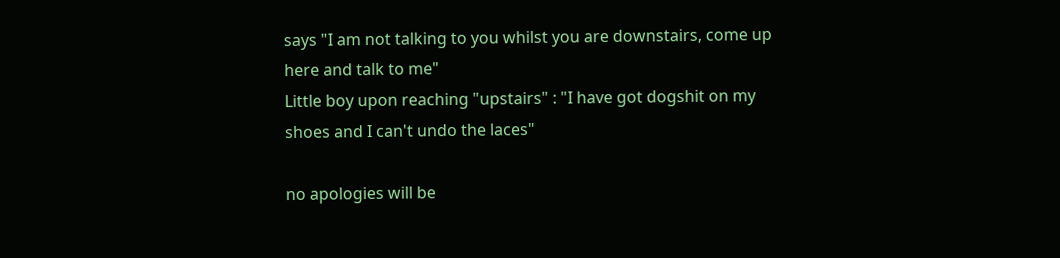says "I am not talking to you whilst you are downstairs, come up here and talk to me"
Little boy upon reaching "upstairs" : "I have got dogshit on my shoes and I can't undo the laces"

no apologies will be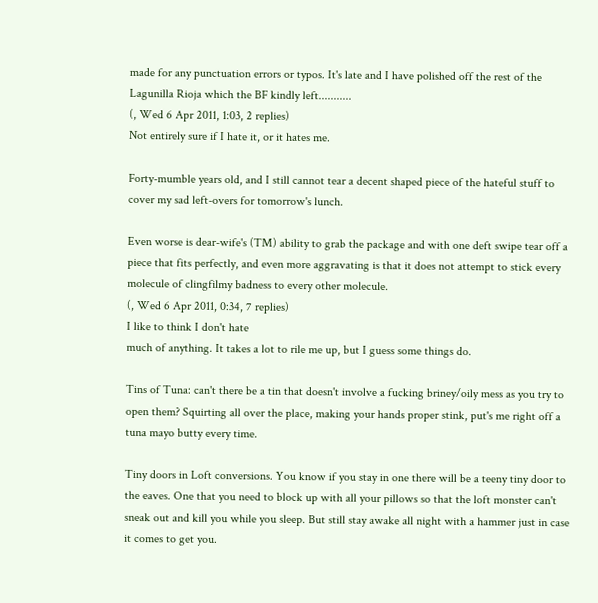made for any punctuation errors or typos. It's late and I have polished off the rest of the Lagunilla Rioja which the BF kindly left...........
(, Wed 6 Apr 2011, 1:03, 2 replies)
Not entirely sure if I hate it, or it hates me.

Forty-mumble years old, and I still cannot tear a decent shaped piece of the hateful stuff to cover my sad left-overs for tomorrow's lunch.

Even worse is dear-wife's (TM) ability to grab the package and with one deft swipe tear off a piece that fits perfectly, and even more aggravating is that it does not attempt to stick every molecule of clingfilmy badness to every other molecule.
(, Wed 6 Apr 2011, 0:34, 7 replies)
I like to think I don't hate
much of anything. It takes a lot to rile me up, but I guess some things do.

Tins of Tuna: can't there be a tin that doesn't involve a fucking briney/oily mess as you try to open them? Squirting all over the place, making your hands proper stink, put's me right off a tuna mayo butty every time.

Tiny doors in Loft conversions. You know if you stay in one there will be a teeny tiny door to the eaves. One that you need to block up with all your pillows so that the loft monster can't sneak out and kill you while you sleep. But still stay awake all night with a hammer just in case it comes to get you.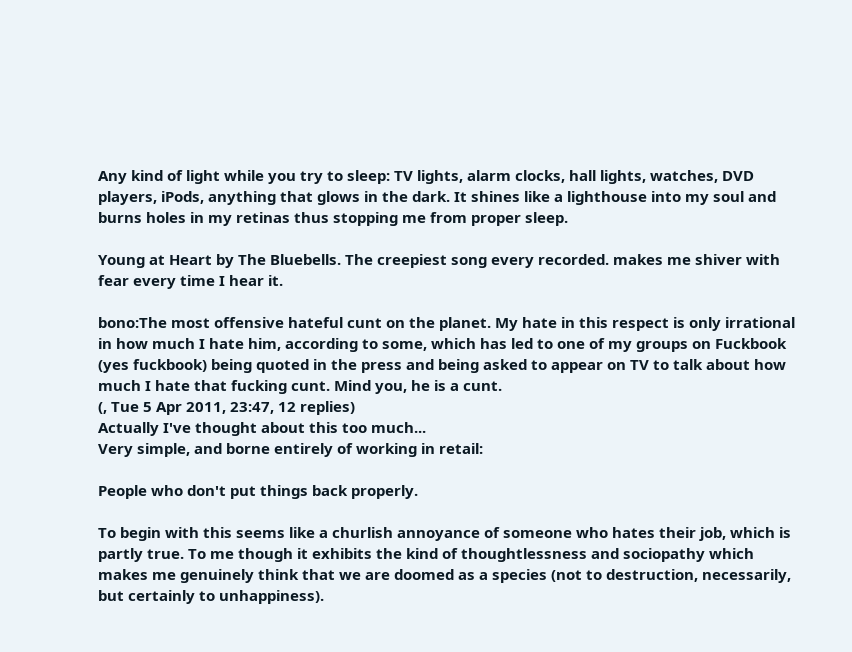Any kind of light while you try to sleep: TV lights, alarm clocks, hall lights, watches, DVD players, iPods, anything that glows in the dark. It shines like a lighthouse into my soul and burns holes in my retinas thus stopping me from proper sleep.

Young at Heart by The Bluebells. The creepiest song every recorded. makes me shiver with fear every time I hear it.

bono:The most offensive hateful cunt on the planet. My hate in this respect is only irrational in how much I hate him, according to some, which has led to one of my groups on Fuckbook (yes fuckbook) being quoted in the press and being asked to appear on TV to talk about how much I hate that fucking cunt. Mind you, he is a cunt.
(, Tue 5 Apr 2011, 23:47, 12 replies)
Actually I've thought about this too much...
Very simple, and borne entirely of working in retail:

People who don't put things back properly.

To begin with this seems like a churlish annoyance of someone who hates their job, which is partly true. To me though it exhibits the kind of thoughtlessness and sociopathy which makes me genuinely think that we are doomed as a species (not to destruction, necessarily, but certainly to unhappiness).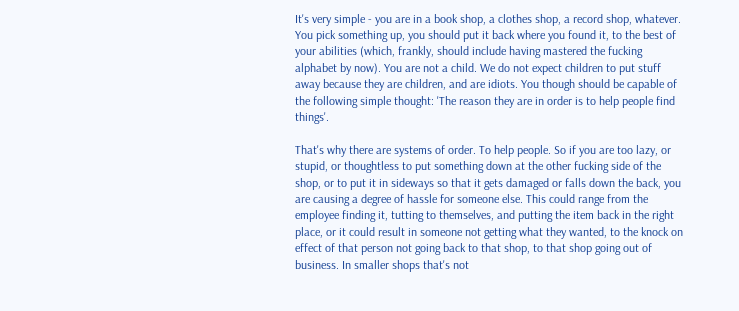It's very simple - you are in a book shop, a clothes shop, a record shop, whatever. You pick something up, you should put it back where you found it, to the best of your abilities (which, frankly, should include having mastered the fucking alphabet by now). You are not a child. We do not expect children to put stuff away because they are children, and are idiots. You though should be capable of the following simple thought: 'The reason they are in order is to help people find things'.

That's why there are systems of order. To help people. So if you are too lazy, or stupid, or thoughtless to put something down at the other fucking side of the shop, or to put it in sideways so that it gets damaged or falls down the back, you are causing a degree of hassle for someone else. This could range from the employee finding it, tutting to themselves, and putting the item back in the right place, or it could result in someone not getting what they wanted, to the knock on effect of that person not going back to that shop, to that shop going out of business. In smaller shops that's not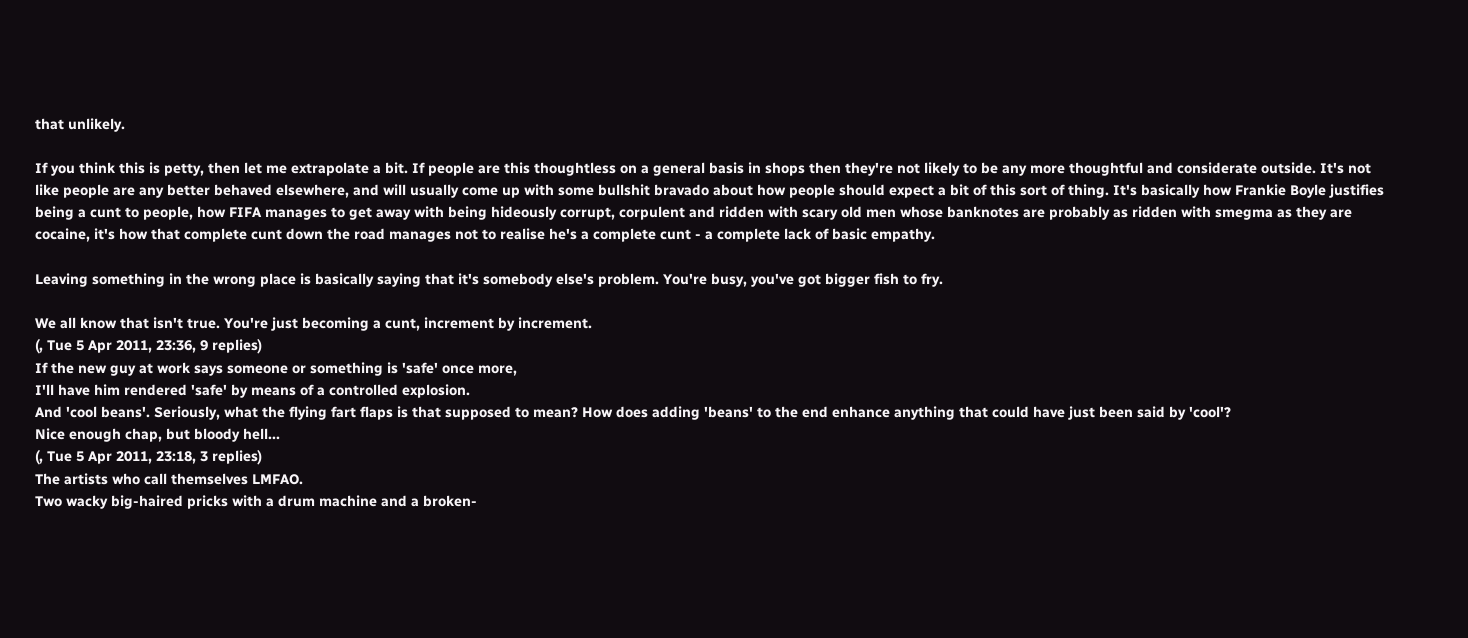that unlikely.

If you think this is petty, then let me extrapolate a bit. If people are this thoughtless on a general basis in shops then they're not likely to be any more thoughtful and considerate outside. It's not like people are any better behaved elsewhere, and will usually come up with some bullshit bravado about how people should expect a bit of this sort of thing. It's basically how Frankie Boyle justifies being a cunt to people, how FIFA manages to get away with being hideously corrupt, corpulent and ridden with scary old men whose banknotes are probably as ridden with smegma as they are cocaine, it's how that complete cunt down the road manages not to realise he's a complete cunt - a complete lack of basic empathy.

Leaving something in the wrong place is basically saying that it's somebody else's problem. You're busy, you've got bigger fish to fry.

We all know that isn't true. You're just becoming a cunt, increment by increment.
(, Tue 5 Apr 2011, 23:36, 9 replies)
If the new guy at work says someone or something is 'safe' once more,
I'll have him rendered 'safe' by means of a controlled explosion.
And 'cool beans'. Seriously, what the flying fart flaps is that supposed to mean? How does adding 'beans' to the end enhance anything that could have just been said by 'cool'?
Nice enough chap, but bloody hell...
(, Tue 5 Apr 2011, 23:18, 3 replies)
The artists who call themselves LMFAO.
Two wacky big-haired pricks with a drum machine and a broken-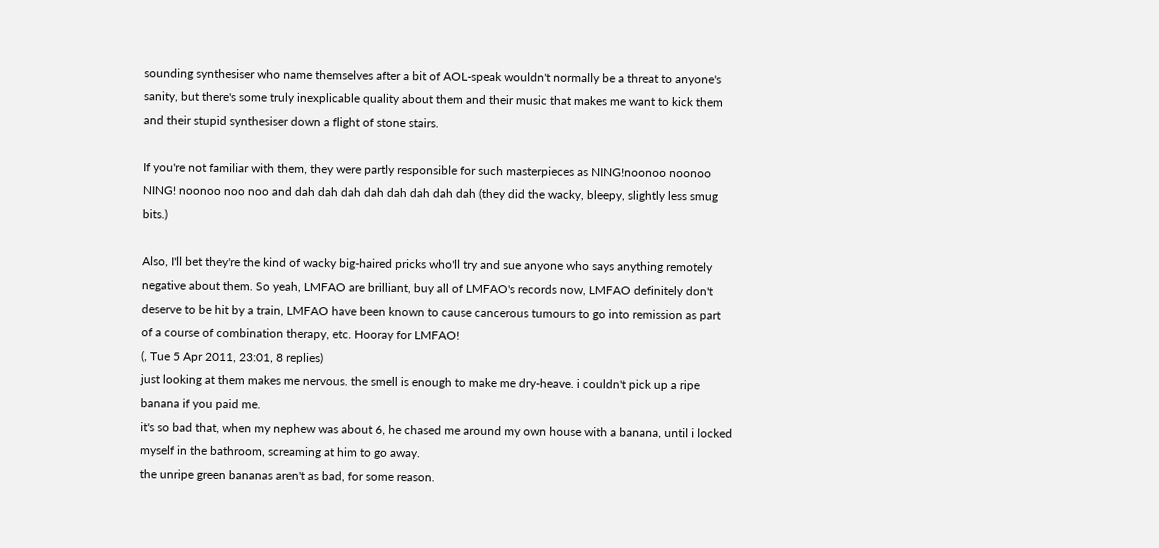sounding synthesiser who name themselves after a bit of AOL-speak wouldn't normally be a threat to anyone's sanity, but there's some truly inexplicable quality about them and their music that makes me want to kick them and their stupid synthesiser down a flight of stone stairs.

If you're not familiar with them, they were partly responsible for such masterpieces as NING!noonoo noonoo NING! noonoo noo noo and dah dah dah dah dah dah dah dah (they did the wacky, bleepy, slightly less smug bits.)

Also, I'll bet they're the kind of wacky big-haired pricks who'll try and sue anyone who says anything remotely negative about them. So yeah, LMFAO are brilliant, buy all of LMFAO's records now, LMFAO definitely don't deserve to be hit by a train, LMFAO have been known to cause cancerous tumours to go into remission as part of a course of combination therapy, etc. Hooray for LMFAO!
(, Tue 5 Apr 2011, 23:01, 8 replies)
just looking at them makes me nervous. the smell is enough to make me dry-heave. i couldn't pick up a ripe banana if you paid me.
it's so bad that, when my nephew was about 6, he chased me around my own house with a banana, until i locked myself in the bathroom, screaming at him to go away.
the unripe green bananas aren't as bad, for some reason.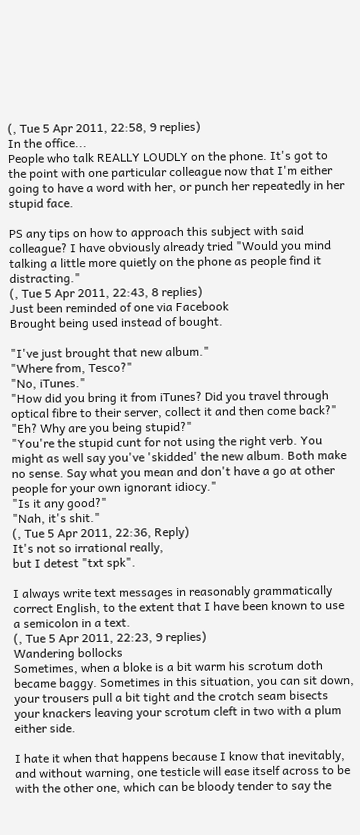(, Tue 5 Apr 2011, 22:58, 9 replies)
In the office...
People who talk REALLY LOUDLY on the phone. It's got to the point with one particular colleague now that I'm either going to have a word with her, or punch her repeatedly in her stupid face.

PS any tips on how to approach this subject with said colleague? I have obviously already tried "Would you mind talking a little more quietly on the phone as people find it distracting."
(, Tue 5 Apr 2011, 22:43, 8 replies)
Just been reminded of one via Facebook
Brought being used instead of bought.

"I've just brought that new album."
"Where from, Tesco?"
"No, iTunes."
"How did you bring it from iTunes? Did you travel through optical fibre to their server, collect it and then come back?"
"Eh? Why are you being stupid?"
"You're the stupid cunt for not using the right verb. You might as well say you've 'skidded' the new album. Both make no sense. Say what you mean and don't have a go at other people for your own ignorant idiocy."
"Is it any good?"
"Nah, it's shit."
(, Tue 5 Apr 2011, 22:36, Reply)
It's not so irrational really,
but I detest "txt spk".

I always write text messages in reasonably grammatically correct English, to the extent that I have been known to use a semicolon in a text.
(, Tue 5 Apr 2011, 22:23, 9 replies)
Wandering bollocks
Sometimes, when a bloke is a bit warm his scrotum doth became baggy. Sometimes in this situation, you can sit down, your trousers pull a bit tight and the crotch seam bisects your knackers leaving your scrotum cleft in two with a plum either side.

I hate it when that happens because I know that inevitably, and without warning, one testicle will ease itself across to be with the other one, which can be bloody tender to say the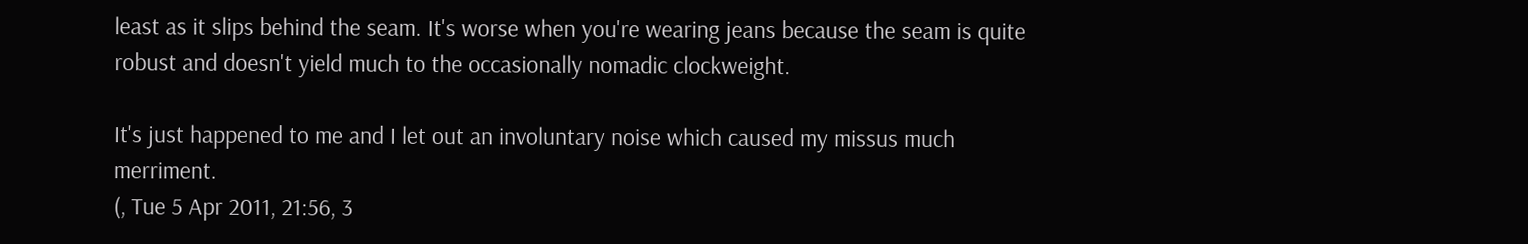least as it slips behind the seam. It's worse when you're wearing jeans because the seam is quite robust and doesn't yield much to the occasionally nomadic clockweight.

It's just happened to me and I let out an involuntary noise which caused my missus much merriment.
(, Tue 5 Apr 2011, 21:56, 3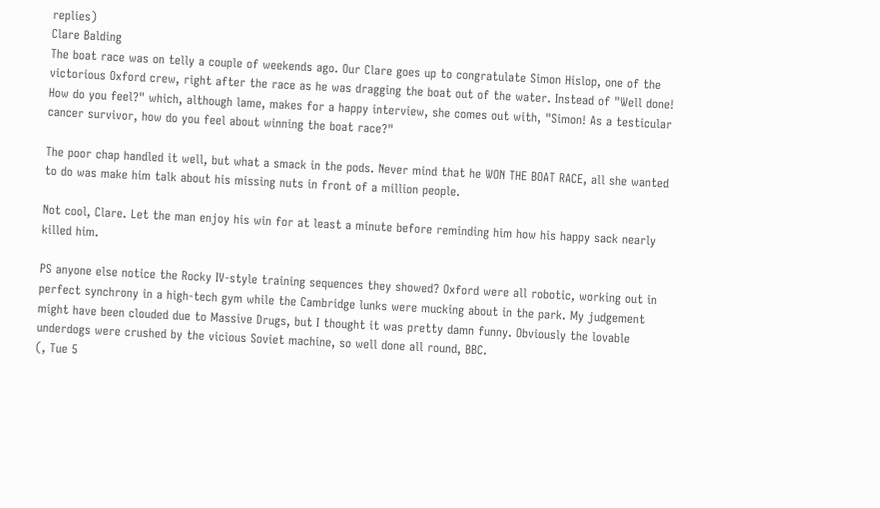replies)
Clare Balding
The boat race was on telly a couple of weekends ago. Our Clare goes up to congratulate Simon Hislop, one of the victorious Oxford crew, right after the race as he was dragging the boat out of the water. Instead of "Well done! How do you feel?" which, although lame, makes for a happy interview, she comes out with, "Simon! As a testicular cancer survivor, how do you feel about winning the boat race?"

The poor chap handled it well, but what a smack in the pods. Never mind that he WON THE BOAT RACE, all she wanted to do was make him talk about his missing nuts in front of a million people.

Not cool, Clare. Let the man enjoy his win for at least a minute before reminding him how his happy sack nearly killed him.

PS anyone else notice the Rocky IV-style training sequences they showed? Oxford were all robotic, working out in perfect synchrony in a high-tech gym while the Cambridge lunks were mucking about in the park. My judgement might have been clouded due to Massive Drugs, but I thought it was pretty damn funny. Obviously the lovable underdogs were crushed by the vicious Soviet machine, so well done all round, BBC.
(, Tue 5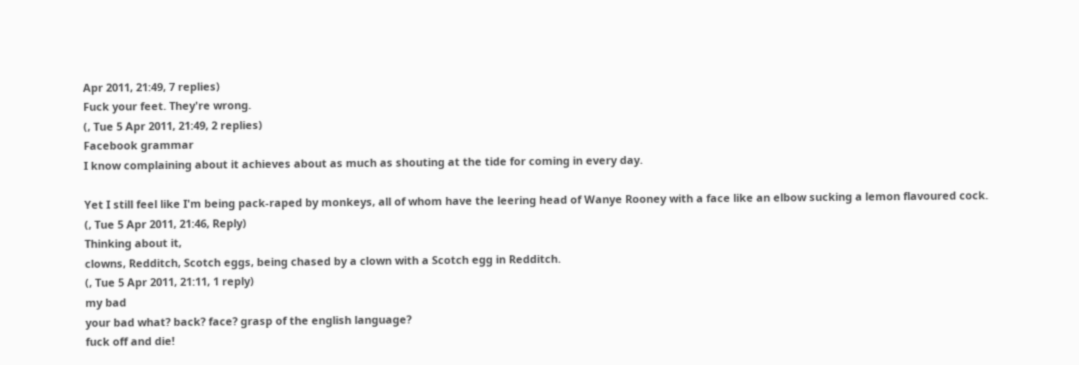Apr 2011, 21:49, 7 replies)
Fuck your feet. They're wrong.
(, Tue 5 Apr 2011, 21:49, 2 replies)
Facebook grammar
I know complaining about it achieves about as much as shouting at the tide for coming in every day.

Yet I still feel like I'm being pack-raped by monkeys, all of whom have the leering head of Wanye Rooney with a face like an elbow sucking a lemon flavoured cock.
(, Tue 5 Apr 2011, 21:46, Reply)
Thinking about it,
clowns, Redditch, Scotch eggs, being chased by a clown with a Scotch egg in Redditch.
(, Tue 5 Apr 2011, 21:11, 1 reply)
my bad
your bad what? back? face? grasp of the english language?
fuck off and die!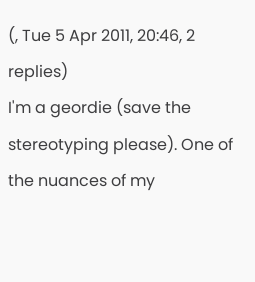(, Tue 5 Apr 2011, 20:46, 2 replies)
I'm a geordie (save the stereotyping please). One of the nuances of my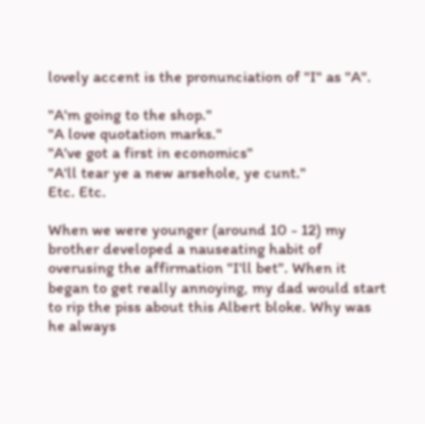lovely accent is the pronunciation of "I" as "A".

"A'm going to the shop."
"A love quotation marks."
"A've got a first in economics"
"A'll tear ye a new arsehole, ye cunt."
Etc. Etc.

When we were younger (around 10 - 12) my brother developed a nauseating habit of overusing the affirmation "I'll bet". When it began to get really annoying, my dad would start to rip the piss about this Albert bloke. Why was he always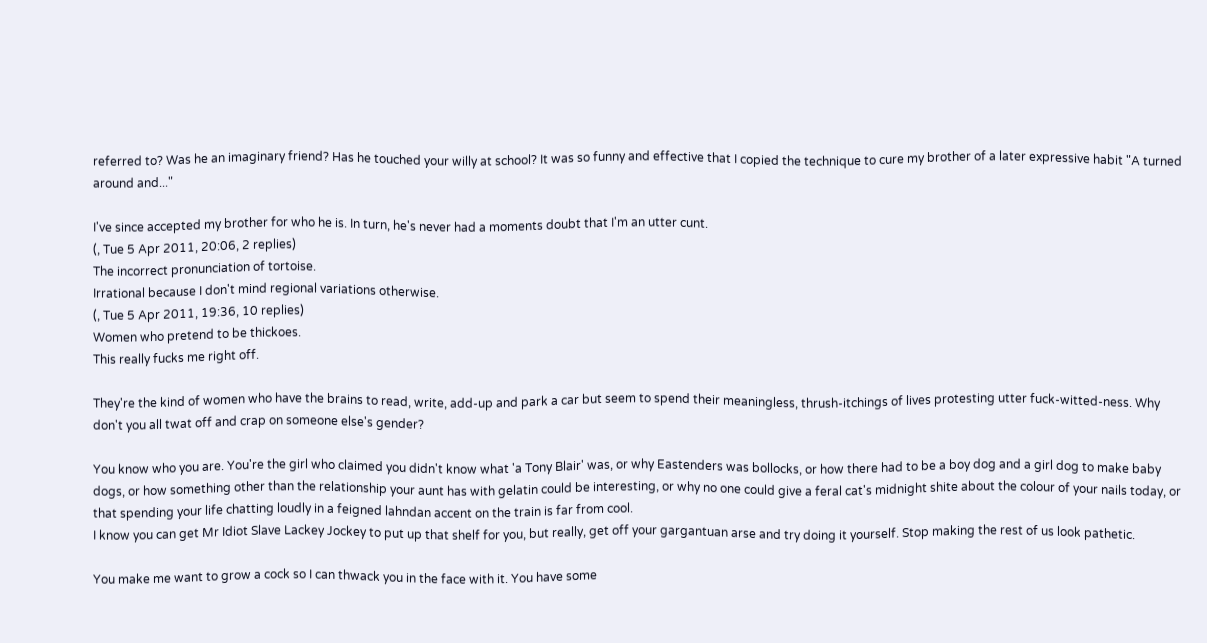referred to? Was he an imaginary friend? Has he touched your willy at school? It was so funny and effective that I copied the technique to cure my brother of a later expressive habit "A turned around and..."

I've since accepted my brother for who he is. In turn, he's never had a moments doubt that I'm an utter cunt.
(, Tue 5 Apr 2011, 20:06, 2 replies)
The incorrect pronunciation of tortoise.
Irrational because I don't mind regional variations otherwise.
(, Tue 5 Apr 2011, 19:36, 10 replies)
Women who pretend to be thickoes.
This really fucks me right off.

They're the kind of women who have the brains to read, write, add-up and park a car but seem to spend their meaningless, thrush-itchings of lives protesting utter fuck-witted-ness. Why don't you all twat off and crap on someone else's gender?

You know who you are. You're the girl who claimed you didn't know what 'a Tony Blair' was, or why Eastenders was bollocks, or how there had to be a boy dog and a girl dog to make baby dogs, or how something other than the relationship your aunt has with gelatin could be interesting, or why no one could give a feral cat's midnight shite about the colour of your nails today, or that spending your life chatting loudly in a feigned lahndan accent on the train is far from cool.
I know you can get Mr Idiot Slave Lackey Jockey to put up that shelf for you, but really, get off your gargantuan arse and try doing it yourself. Stop making the rest of us look pathetic.

You make me want to grow a cock so I can thwack you in the face with it. You have some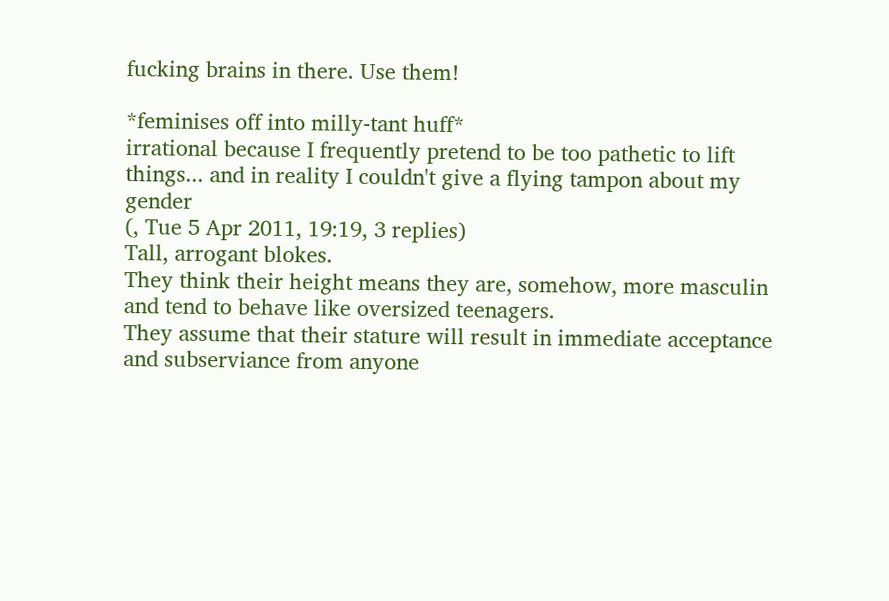fucking brains in there. Use them!

*feminises off into milly-tant huff*
irrational because I frequently pretend to be too pathetic to lift things... and in reality I couldn't give a flying tampon about my gender
(, Tue 5 Apr 2011, 19:19, 3 replies)
Tall, arrogant blokes.
They think their height means they are, somehow, more masculin and tend to behave like oversized teenagers.
They assume that their stature will result in immediate acceptance and subserviance from anyone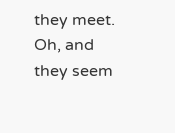they meet.
Oh, and they seem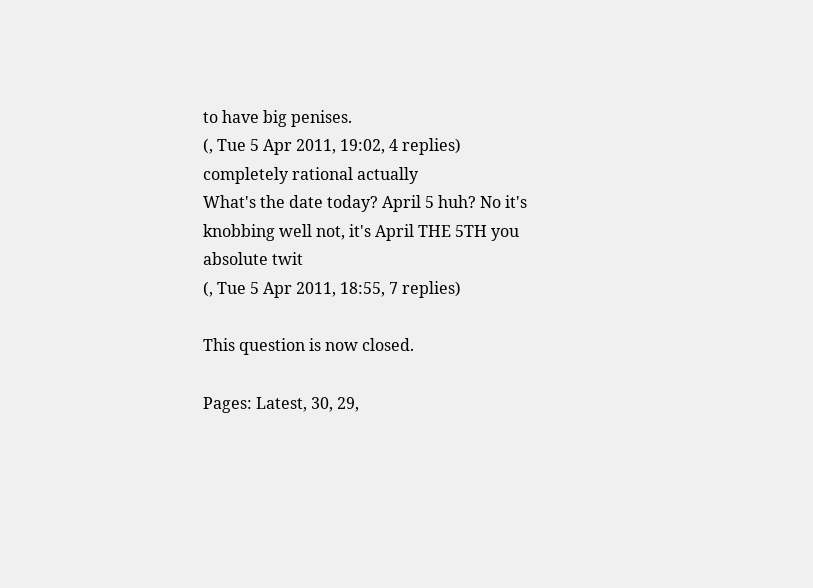to have big penises.
(, Tue 5 Apr 2011, 19:02, 4 replies)
completely rational actually
What's the date today? April 5 huh? No it's knobbing well not, it's April THE 5TH you absolute twit
(, Tue 5 Apr 2011, 18:55, 7 replies)

This question is now closed.

Pages: Latest, 30, 29,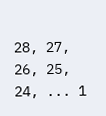28, 27, 26, 25, 24, ... 1